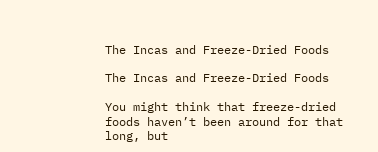The Incas and Freeze-Dried Foods

The Incas and Freeze-Dried Foods

You might think that freeze-dried foods haven’t been around for that long, but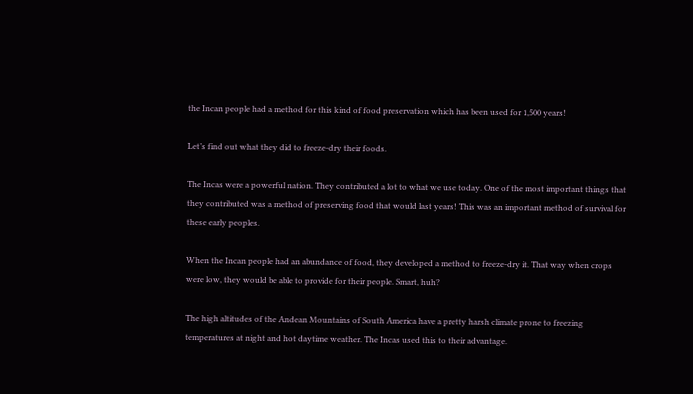the Incan people had a method for this kind of food preservation which has been used for 1,500 years!

Let’s find out what they did to freeze-dry their foods.

The Incas were a powerful nation. They contributed a lot to what we use today. One of the most important things that they contributed was a method of preserving food that would last years! This was an important method of survival for these early peoples.

When the Incan people had an abundance of food, they developed a method to freeze-dry it. That way when crops were low, they would be able to provide for their people. Smart, huh?

The high altitudes of the Andean Mountains of South America have a pretty harsh climate prone to freezing temperatures at night and hot daytime weather. The Incas used this to their advantage.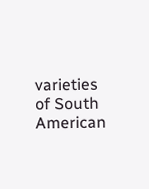varieties of South American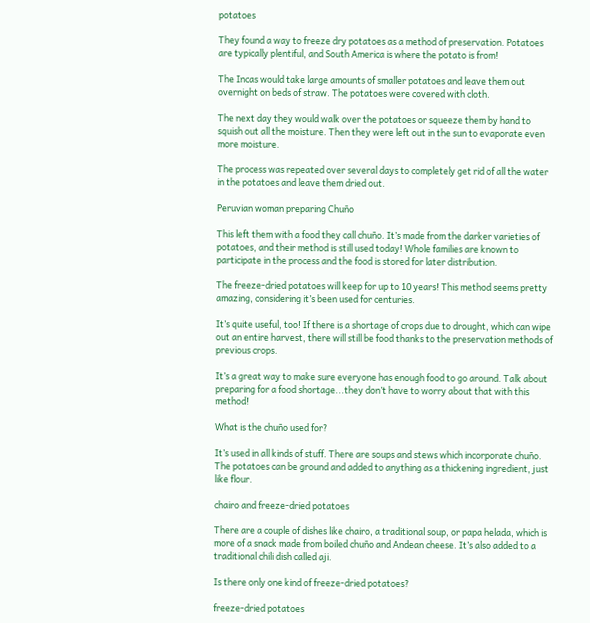potatoes

They found a way to freeze dry potatoes as a method of preservation. Potatoes are typically plentiful, and South America is where the potato is from!

The Incas would take large amounts of smaller potatoes and leave them out overnight on beds of straw. The potatoes were covered with cloth.

The next day they would walk over the potatoes or squeeze them by hand to squish out all the moisture. Then they were left out in the sun to evaporate even more moisture.

The process was repeated over several days to completely get rid of all the water in the potatoes and leave them dried out.

Peruvian woman preparing Chuño

This left them with a food they call chuño. It’s made from the darker varieties of potatoes, and their method is still used today! Whole families are known to participate in the process and the food is stored for later distribution.

The freeze-dried potatoes will keep for up to 10 years! This method seems pretty amazing, considering it’s been used for centuries.

It’s quite useful, too! If there is a shortage of crops due to drought, which can wipe out an entire harvest, there will still be food thanks to the preservation methods of previous crops.

It’s a great way to make sure everyone has enough food to go around. Talk about preparing for a food shortage...they don’t have to worry about that with this method!

What is the chuño used for?

It’s used in all kinds of stuff. There are soups and stews which incorporate chuño. The potatoes can be ground and added to anything as a thickening ingredient, just like flour.

chairo and freeze-dried potatoes

There are a couple of dishes like chairo, a traditional soup, or papa helada, which is more of a snack made from boiled chuño and Andean cheese. It’s also added to a traditional chili dish called aji.

Is there only one kind of freeze-dried potatoes?

freeze-dried potatoes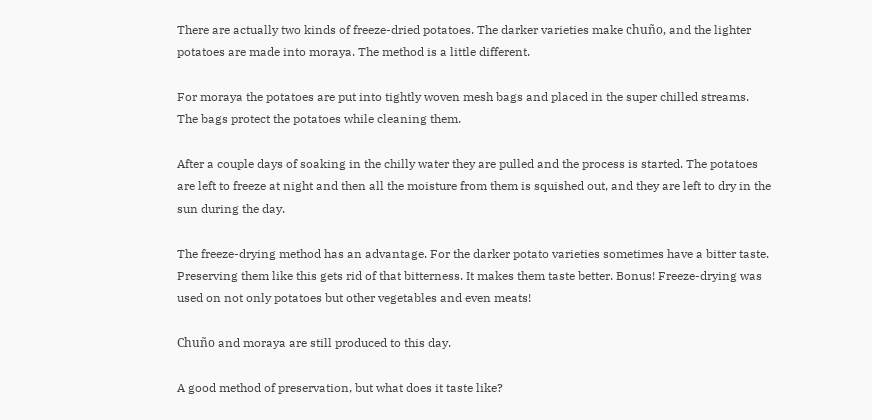There are actually two kinds of freeze-dried potatoes. The darker varieties make chuño, and the lighter potatoes are made into moraya. The method is a little different.

For moraya the potatoes are put into tightly woven mesh bags and placed in the super chilled streams. The bags protect the potatoes while cleaning them.

After a couple days of soaking in the chilly water they are pulled and the process is started. The potatoes are left to freeze at night and then all the moisture from them is squished out, and they are left to dry in the sun during the day.

The freeze-drying method has an advantage. For the darker potato varieties sometimes have a bitter taste. Preserving them like this gets rid of that bitterness. It makes them taste better. Bonus! Freeze-drying was used on not only potatoes but other vegetables and even meats!

Chuño and moraya are still produced to this day.

A good method of preservation, but what does it taste like?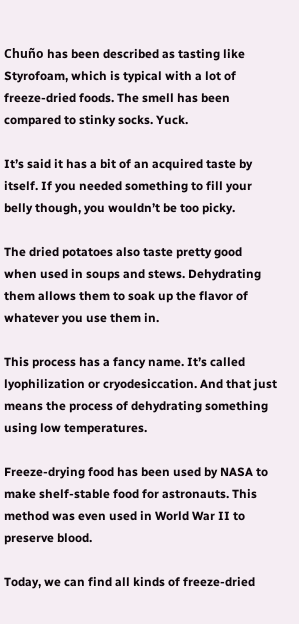Chuño has been described as tasting like Styrofoam, which is typical with a lot of freeze-dried foods. The smell has been compared to stinky socks. Yuck.

It’s said it has a bit of an acquired taste by itself. If you needed something to fill your belly though, you wouldn’t be too picky.

The dried potatoes also taste pretty good when used in soups and stews. Dehydrating them allows them to soak up the flavor of whatever you use them in.

This process has a fancy name. It’s called lyophilization or cryodesiccation. And that just means the process of dehydrating something using low temperatures.

Freeze-drying food has been used by NASA to make shelf-stable food for astronauts. This method was even used in World War II to preserve blood.

Today, we can find all kinds of freeze-dried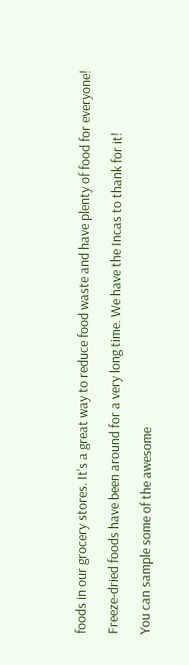foods in our grocery stores. It's a great way to reduce food waste and have plenty of food for everyone!

Freeze-dried foods have been around for a very long time. We have the Incas to thank for it!

You can sample some of the awesome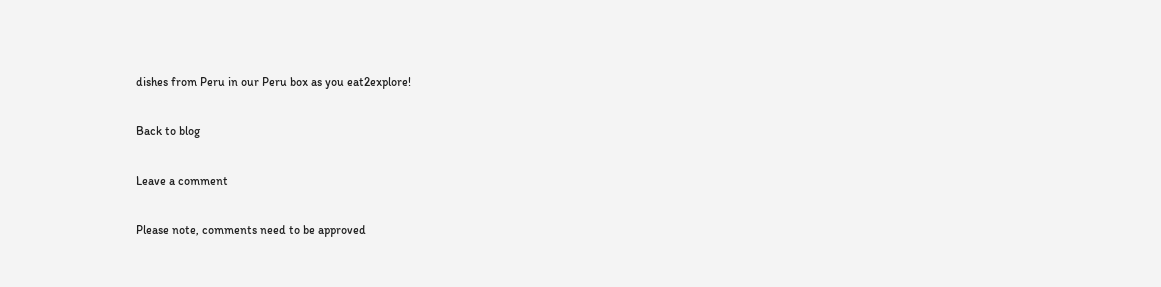dishes from Peru in our Peru box as you eat2explore!

Back to blog

Leave a comment

Please note, comments need to be approved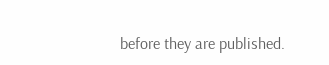before they are published.